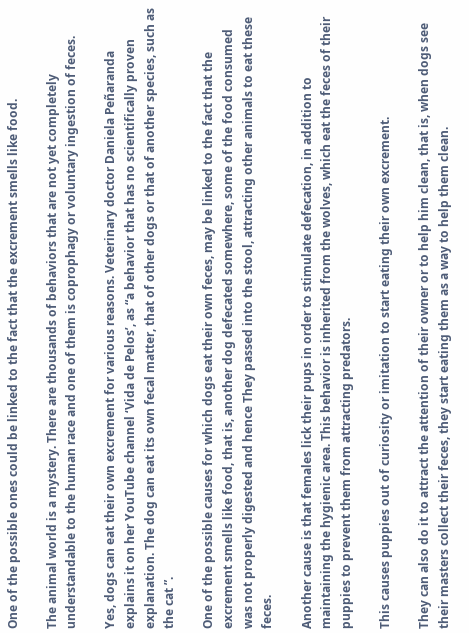One of the possible ones could be linked to the fact that the excrement smells like food.

The animal world is a mystery. There are thousands of behaviors that are not yet completely understandable to the human race and one of them is coprophagy or voluntary ingestion of feces.

Yes, dogs can eat their own excrement for various reasons. Veterinary doctor Daniela Peñaranda explains it on her YouTube channel ‘Vida de Pelos’, as “a behavior that has no scientifically proven explanation. The dog can eat its own fecal matter, that of other dogs or that of another species, such as the cat ”.

One of the possible causes for which dogs eat their own feces, may be linked to the fact that the excrement smells like food, that is, another dog defecated somewhere, some of the food consumed was not properly digested and hence They passed into the stool, attracting other animals to eat these feces.

Another cause is that females lick their pups in order to stimulate defecation, in addition to maintaining the hygienic area. This behavior is inherited from the wolves, which eat the feces of their puppies to prevent them from attracting predators.

This causes puppies out of curiosity or imitation to start eating their own excrement.

They can also do it to attract the attention of their owner or to help him clean, that is, when dogs see their masters collect their feces, they start eating them as a way to help them clean.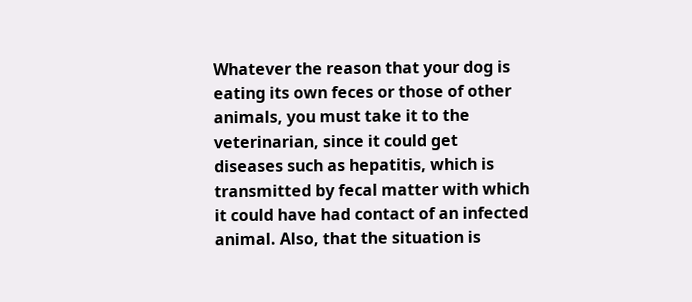Whatever the reason that your dog is eating its own feces or those of other animals, you must take it to the veterinarian, since it could get diseases such as hepatitis, which is transmitted by fecal matter with which it could have had contact of an infected animal. Also, that the situation is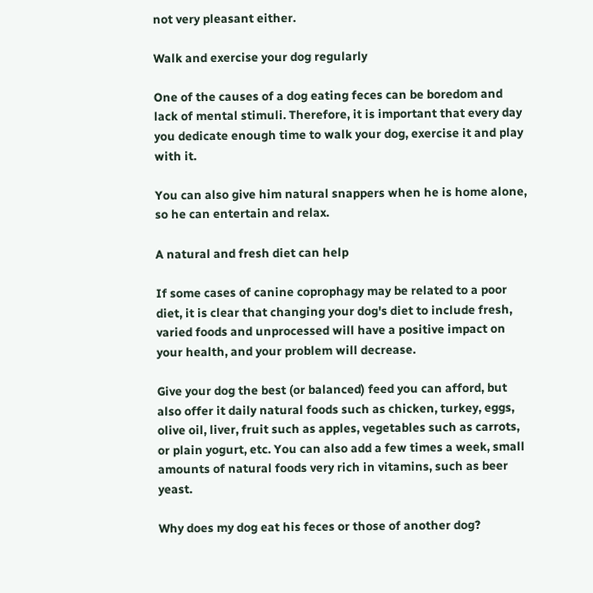not very pleasant either.

Walk and exercise your dog regularly

One of the causes of a dog eating feces can be boredom and lack of mental stimuli. Therefore, it is important that every day you dedicate enough time to walk your dog, exercise it and play with it.

You can also give him natural snappers when he is home alone, so he can entertain and relax.

A natural and fresh diet can help

If some cases of canine coprophagy may be related to a poor diet, it is clear that changing your dog's diet to include fresh, varied foods and unprocessed will have a positive impact on your health, and your problem will decrease.

Give your dog the best (or balanced) feed you can afford, but also offer it daily natural foods such as chicken, turkey, eggs, olive oil, liver, fruit such as apples, vegetables such as carrots, or plain yogurt, etc. You can also add a few times a week, small amounts of natural foods very rich in vitamins, such as beer yeast.

Why does my dog eat his feces or those of another dog?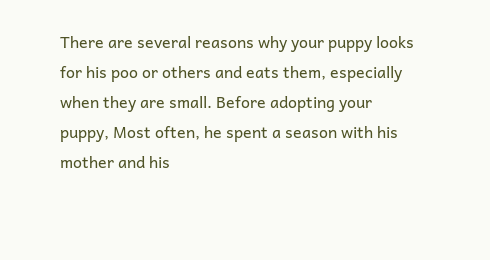There are several reasons why your puppy looks for his poo or others and eats them, especially when they are small. Before adopting your puppy, Most often, he spent a season with his mother and his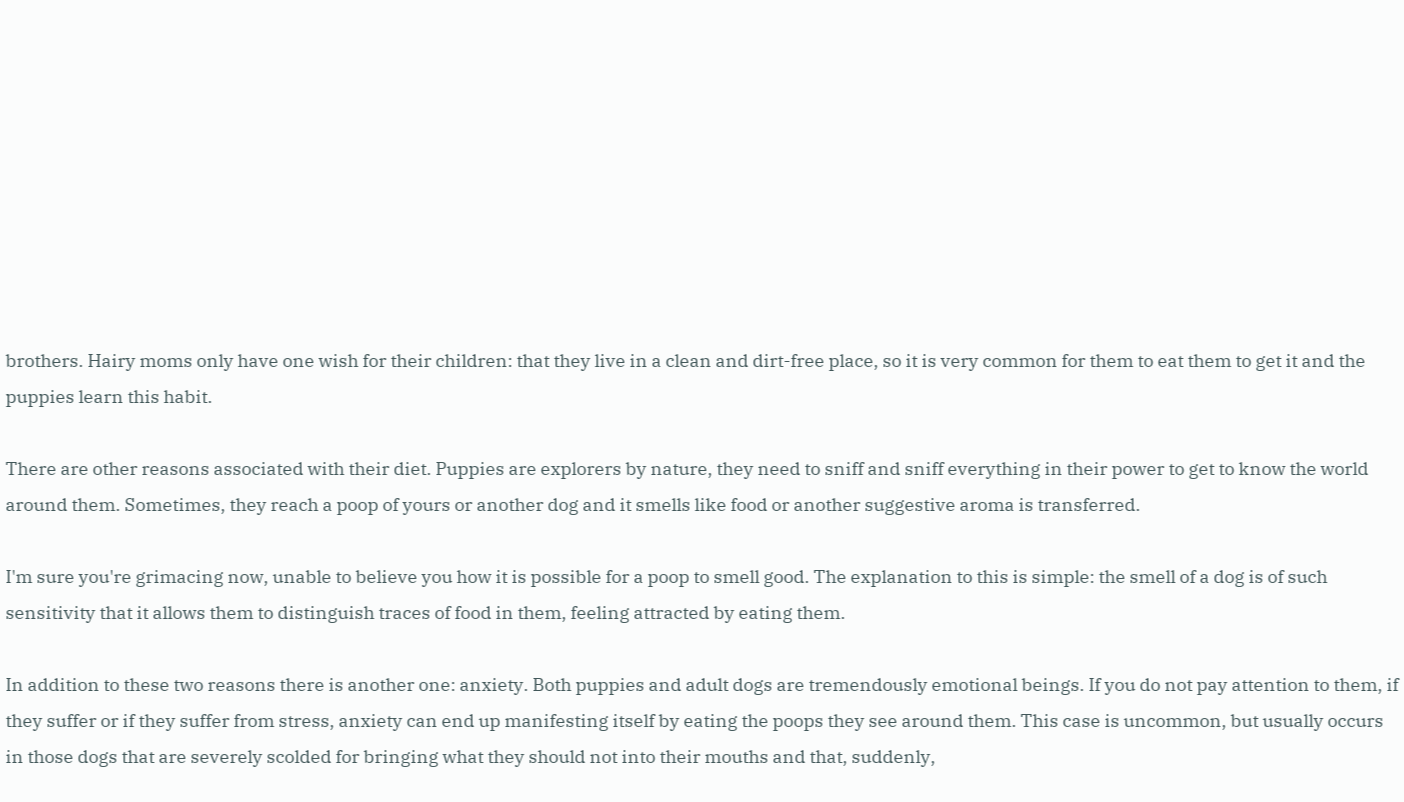brothers. Hairy moms only have one wish for their children: that they live in a clean and dirt-free place, so it is very common for them to eat them to get it and the puppies learn this habit.

There are other reasons associated with their diet. Puppies are explorers by nature, they need to sniff and sniff everything in their power to get to know the world around them. Sometimes, they reach a poop of yours or another dog and it smells like food or another suggestive aroma is transferred.

I'm sure you're grimacing now, unable to believe you how it is possible for a poop to smell good. The explanation to this is simple: the smell of a dog is of such sensitivity that it allows them to distinguish traces of food in them, feeling attracted by eating them.

In addition to these two reasons there is another one: anxiety. Both puppies and adult dogs are tremendously emotional beings. If you do not pay attention to them, if they suffer or if they suffer from stress, anxiety can end up manifesting itself by eating the poops they see around them. This case is uncommon, but usually occurs in those dogs that are severely scolded for bringing what they should not into their mouths and that, suddenly,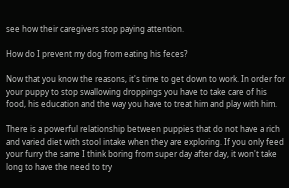see how their caregivers stop paying attention.

How do I prevent my dog from eating his feces?

Now that you know the reasons, it's time to get down to work. In order for your puppy to stop swallowing droppings you have to take care of his food, his education and the way you have to treat him and play with him.

There is a powerful relationship between puppies that do not have a rich and varied diet with stool intake when they are exploring. If you only feed your furry the same I think boring from super day after day, it won't take long to have the need to try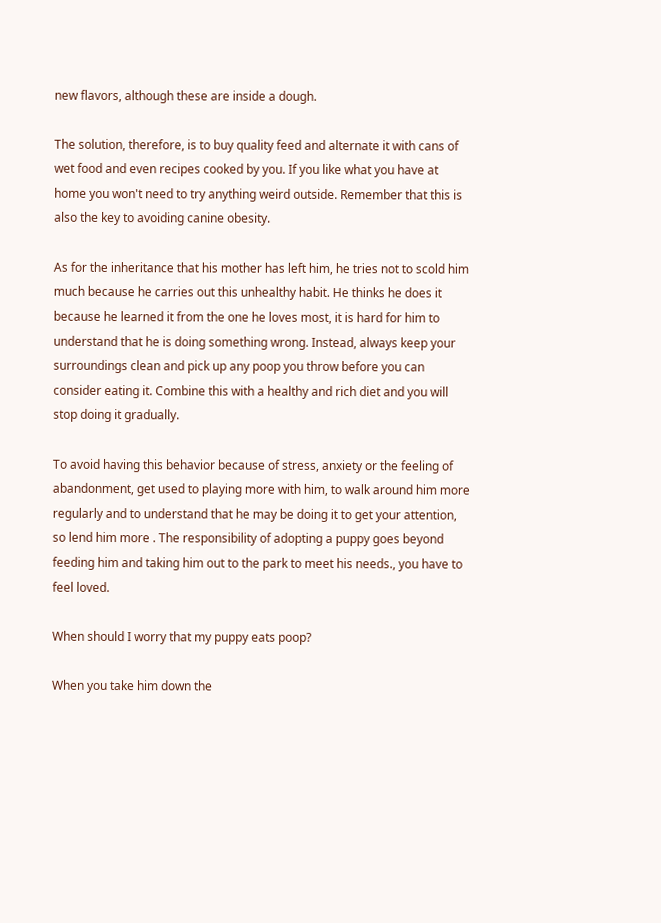new flavors, although these are inside a dough.

The solution, therefore, is to buy quality feed and alternate it with cans of wet food and even recipes cooked by you. If you like what you have at home you won't need to try anything weird outside. Remember that this is also the key to avoiding canine obesity.

As for the inheritance that his mother has left him, he tries not to scold him much because he carries out this unhealthy habit. He thinks he does it because he learned it from the one he loves most, it is hard for him to understand that he is doing something wrong. Instead, always keep your surroundings clean and pick up any poop you throw before you can consider eating it. Combine this with a healthy and rich diet and you will stop doing it gradually.

To avoid having this behavior because of stress, anxiety or the feeling of abandonment, get used to playing more with him, to walk around him more regularly and to understand that he may be doing it to get your attention, so lend him more . The responsibility of adopting a puppy goes beyond feeding him and taking him out to the park to meet his needs., you have to feel loved.

When should I worry that my puppy eats poop?

When you take him down the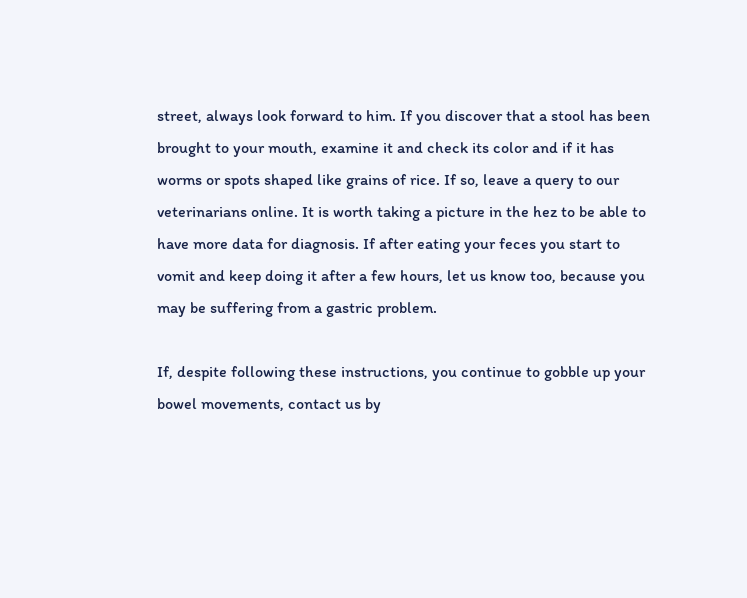street, always look forward to him. If you discover that a stool has been brought to your mouth, examine it and check its color and if it has worms or spots shaped like grains of rice. If so, leave a query to our veterinarians online. It is worth taking a picture in the hez to be able to have more data for diagnosis. If after eating your feces you start to vomit and keep doing it after a few hours, let us know too, because you may be suffering from a gastric problem.

If, despite following these instructions, you continue to gobble up your bowel movements, contact us by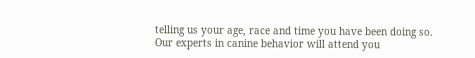telling us your age, race and time you have been doing so. Our experts in canine behavior will attend you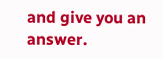and give you an answer.